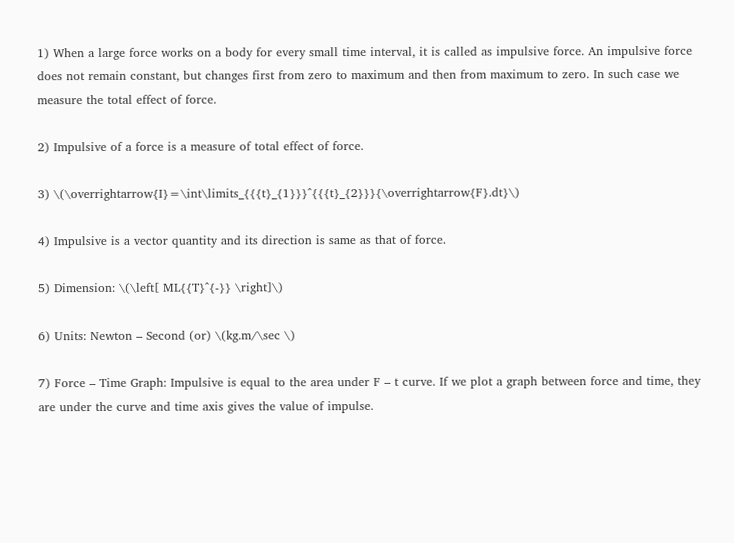1) When a large force works on a body for every small time interval, it is called as impulsive force. An impulsive force does not remain constant, but changes first from zero to maximum and then from maximum to zero. In such case we measure the total effect of force.

2) Impulsive of a force is a measure of total effect of force.

3) \(\overrightarrow{I}=\int\limits_{{{t}_{1}}}^{{{t}_{2}}}{\overrightarrow{F}.dt}\)

4) Impulsive is a vector quantity and its direction is same as that of force.

5) Dimension: \(\left[ ML{{T}^{-}} \right]\)

6) Units: Newton – Second (or) \(kg.m/\sec \)

7) Force – Time Graph: Impulsive is equal to the area under F – t curve. If we plot a graph between force and time, they are under the curve and time axis gives the value of impulse.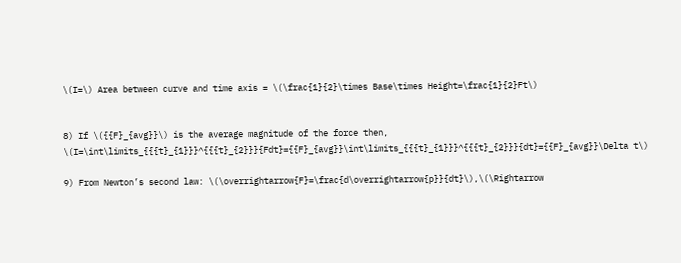\(I=\) Area between curve and time axis = \(\frac{1}{2}\times Base\times Height=\frac{1}{2}Ft\)


8) If \({{F}_{avg}}\) is the average magnitude of the force then, \(I=\int\limits_{{{t}_{1}}}^{{{t}_{2}}}{Fdt}={{F}_{avg}}\int\limits_{{{t}_{1}}}^{{{t}_{2}}}{dt}={{F}_{avg}}\Delta t\)

9) From Newton’s second law: \(\overrightarrow{F}=\frac{d\overrightarrow{p}}{dt}\),\(\Rightarrow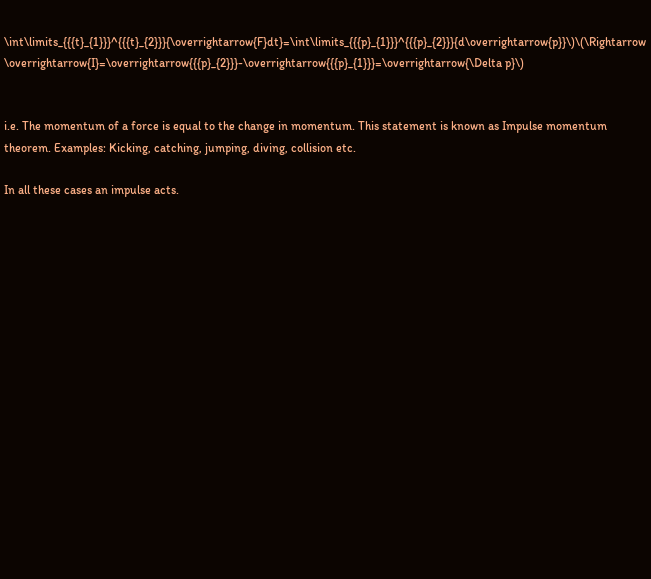\int\limits_{{{t}_{1}}}^{{{t}_{2}}}{\overrightarrow{F}dt}=\int\limits_{{{p}_{1}}}^{{{p}_{2}}}{d\overrightarrow{p}}\)\(\Rightarrow \overrightarrow{I}=\overrightarrow{{{p}_{2}}}-\overrightarrow{{{p}_{1}}}=\overrightarrow{\Delta p}\)


i.e. The momentum of a force is equal to the change in momentum. This statement is known as Impulse momentum theorem. Examples: Kicking, catching, jumping, diving, collision etc.

In all these cases an impulse acts.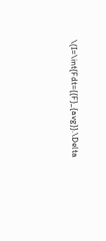\(I=\int{Fdt={{F}_{avg}}.\Delta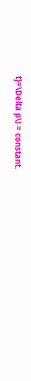t}=\Delta p\) = constant.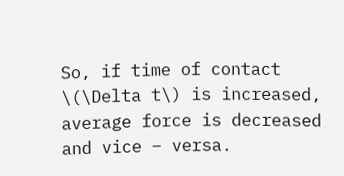So, if time of contact \(\Delta t\) is increased, average force is decreased and vice – versa.